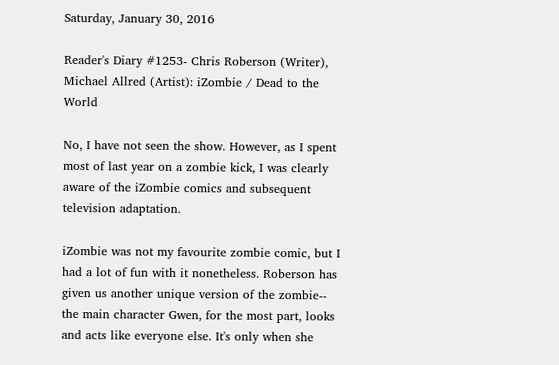Saturday, January 30, 2016

Reader's Diary #1253- Chris Roberson (Writer), Michael Allred (Artist): iZombie / Dead to the World

No, I have not seen the show. However, as I spent most of last year on a zombie kick, I was clearly aware of the iZombie comics and subsequent television adaptation.

iZombie was not my favourite zombie comic, but I had a lot of fun with it nonetheless. Roberson has given us another unique version of the zombie-- the main character Gwen, for the most part, looks and acts like everyone else. It's only when she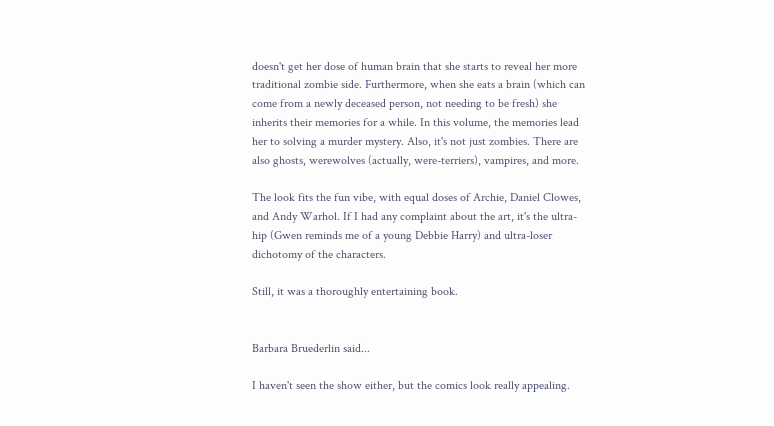doesn't get her dose of human brain that she starts to reveal her more traditional zombie side. Furthermore, when she eats a brain (which can come from a newly deceased person, not needing to be fresh) she inherits their memories for a while. In this volume, the memories lead her to solving a murder mystery. Also, it's not just zombies. There are also ghosts, werewolves (actually, were-terriers), vampires, and more.

The look fits the fun vibe, with equal doses of Archie, Daniel Clowes, and Andy Warhol. If I had any complaint about the art, it's the ultra-hip (Gwen reminds me of a young Debbie Harry) and ultra-loser dichotomy of the characters.

Still, it was a thoroughly entertaining book.


Barbara Bruederlin said...

I haven't seen the show either, but the comics look really appealing.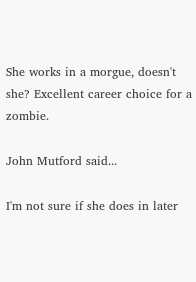She works in a morgue, doesn't she? Excellent career choice for a zombie.

John Mutford said...

I'm not sure if she does in later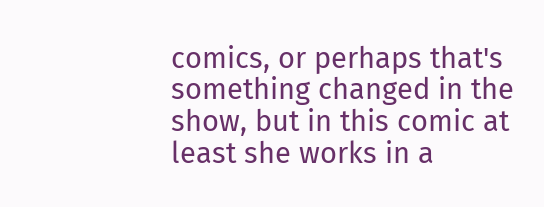comics, or perhaps that's something changed in the show, but in this comic at least she works in a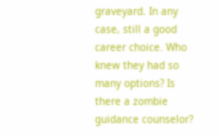graveyard. In any case, still a good career choice. Who knew they had so many options? Is there a zombie guidance counselor?